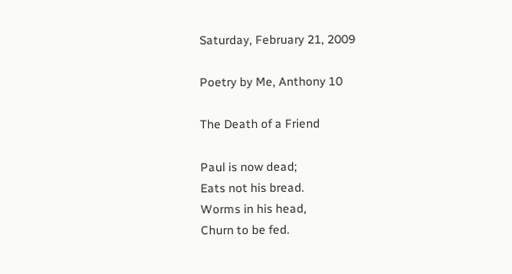Saturday, February 21, 2009

Poetry by Me, Anthony 10

The Death of a Friend

Paul is now dead;
Eats not his bread.
Worms in his head,
Churn to be fed.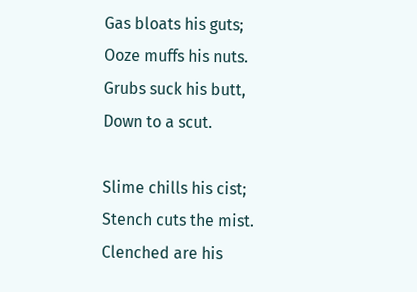Gas bloats his guts;
Ooze muffs his nuts.
Grubs suck his butt,
Down to a scut.

Slime chills his cist;
Stench cuts the mist.
Clenched are his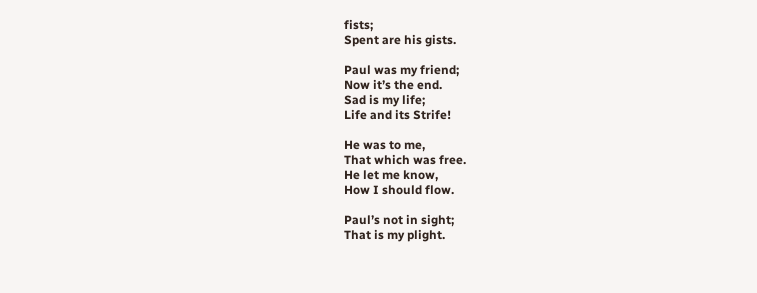fists;
Spent are his gists.

Paul was my friend;
Now it’s the end.
Sad is my life;
Life and its Strife!

He was to me,
That which was free.
He let me know,
How I should flow.

Paul’s not in sight;
That is my plight.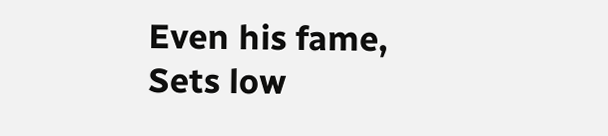Even his fame,
Sets low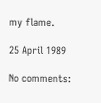my flame.

25 April 1989

No comments: